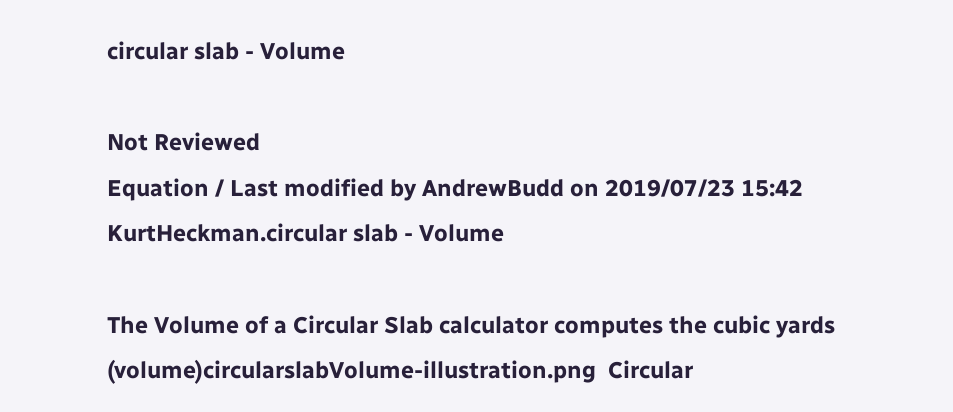circular slab - Volume

Not Reviewed
Equation / Last modified by AndrewBudd on 2019/07/23 15:42
KurtHeckman.circular slab - Volume

The Volume of a Circular Slab calculator computes the cubic yards (volume)circularslabVolume-illustration.png  Circular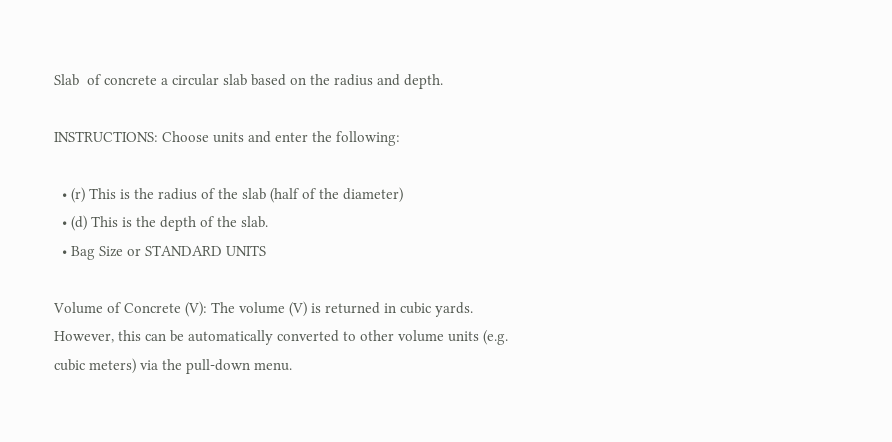Slab  of concrete a circular slab based on the radius and depth.

INSTRUCTIONS: Choose units and enter the following:

  • (r) This is the radius of the slab (half of the diameter)
  • (d) This is the depth of the slab.
  • Bag Size or STANDARD UNITS

Volume of Concrete (V): The volume (V) is returned in cubic yards.  However, this can be automatically converted to other volume units (e.g. cubic meters) via the pull-down menu.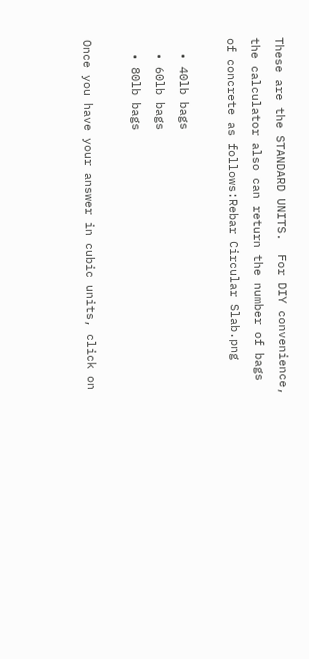These are the STANDARD UNITS.  For DIY convenience, the calculator also can return the number of bags of concrete as follows:Rebar Circular Slab.png

  • 40lb bags
  • 60lb bags
  • 80lb bags

Once you have your answer in cubic units, click on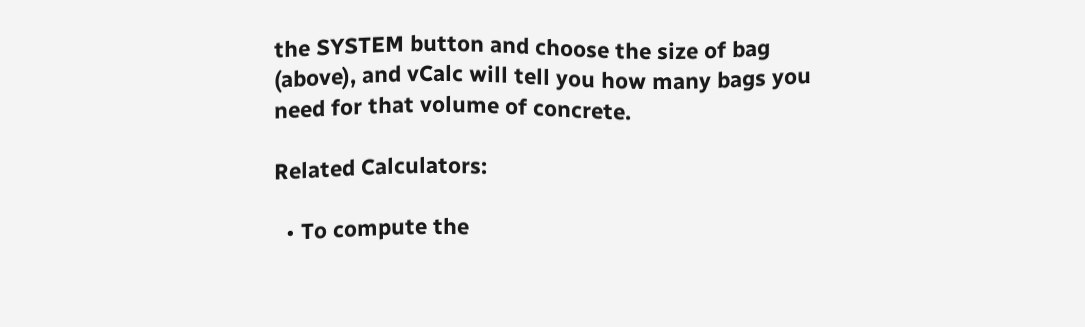the SYSTEM button and choose the size of bag (above), and vCalc will tell you how many bags you need for that volume of concrete.

Related Calculators:

  • To compute the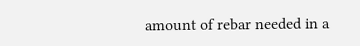amount of rebar needed in a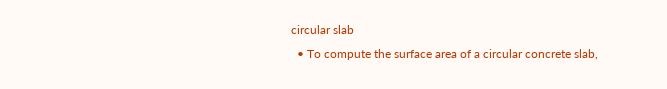circular slab
  • To compute the surface area of a circular concrete slab,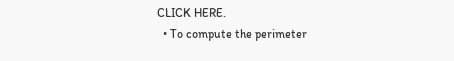CLICK HERE.
  • To compute the perimeter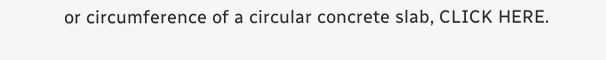or circumference of a circular concrete slab, CLICK HERE.